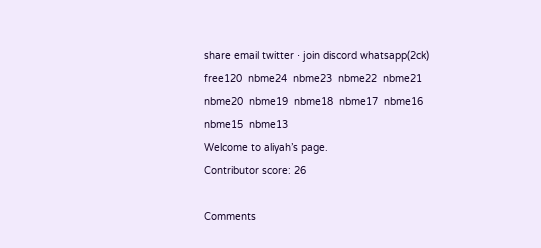share email twitter ⋅ join discord whatsapp(2ck)
free120  nbme24  nbme23  nbme22  nbme21  nbme20  nbme19  nbme18  nbme17  nbme16  nbme15  nbme13
Welcome to aliyah’s page.
Contributor score: 26

Comments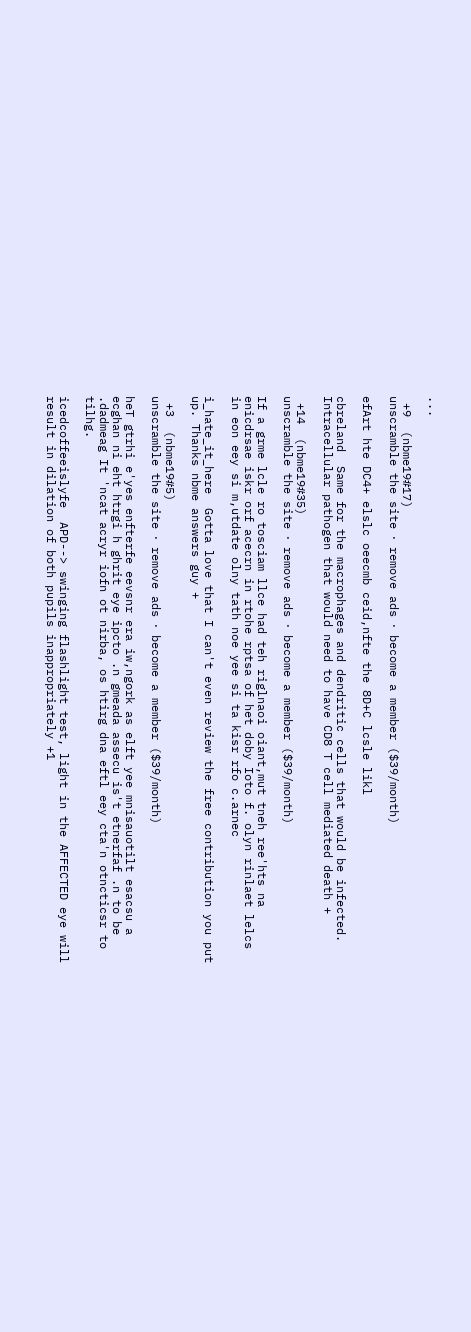...

 +9  (nbme19#17)
unscramble the site ⋅ remove ads ⋅ become a member ($39/month)

efArt hte DC4+ elslc oeecmb ceid,nfte the 8D+C lcsle likl

cbreland  Same for the macrophages and dendritic cells that would be infected. Intracellular pathogen that would need to have CD8 T cell mediated death +

 +14  (nbme19#35)
unscramble the site ⋅ remove ads ⋅ become a member ($39/month)

If a grme lcle ro tosciam llce had teh riglnaoi oiant,mut tneh ree'hts na enicdrsae iskr orf acecrn in rtohe rptsa of het doby Ioto f. olyn rinlaet lelcs in eon eey si m,utdate olny tath noe yee si ta kisr rfo c.arnec

i_hate_it_here  Gotta love that I can't even review the free contribution you put up. Thanks nbme answers guy +

 +3  (nbme19#5)
unscramble the site ⋅ remove ads ⋅ become a member ($39/month)

heT gtrhi e'yes enfterfe eevsnr era iw,ngork as elft yee mnisauotilt esacsu a ecghan ni eht htrgi h ghrit eye ipcto .n gmeada assecu is't etnerfaf .n to be .dadmeag It 'ncat acryr iofn ot nirba, os htirg dna eftl eey cta'n otncticsr to tilhg.

icedcoffeeislyfe  APD--> swinging flashlight test, light in the AFFECTED eye will result in dilation of both pupils inappropriately +1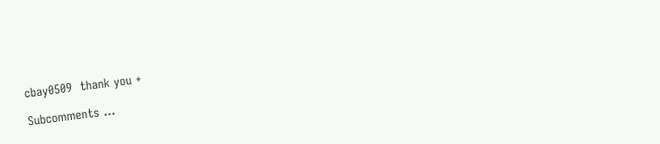cbay0509  thank you +

Subcomments ...